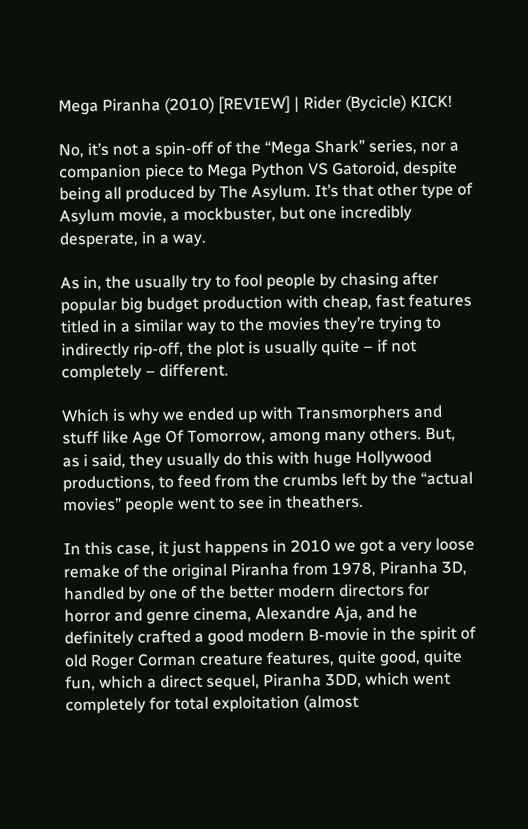Mega Piranha (2010) [REVIEW] | Rider (Bycicle) KICK!

No, it’s not a spin-off of the “Mega Shark” series, nor a companion piece to Mega Python VS Gatoroid, despite being all produced by The Asylum. It’s that other type of Asylum movie, a mockbuster, but one incredibly desperate, in a way.

As in, the usually try to fool people by chasing after popular big budget production with cheap, fast features titled in a similar way to the movies they’re trying to indirectly rip-off, the plot is usually quite – if not completely – different.

Which is why we ended up with Transmorphers and stuff like Age Of Tomorrow, among many others. But, as i said, they usually do this with huge Hollywood productions, to feed from the crumbs left by the “actual movies” people went to see in theathers.

In this case, it just happens in 2010 we got a very loose remake of the original Piranha from 1978, Piranha 3D, handled by one of the better modern directors for horror and genre cinema, Alexandre Aja, and he definitely crafted a good modern B-movie in the spirit of old Roger Corman creature features, quite good, quite fun, which a direct sequel, Piranha 3DD, which went completely for total exploitation (almost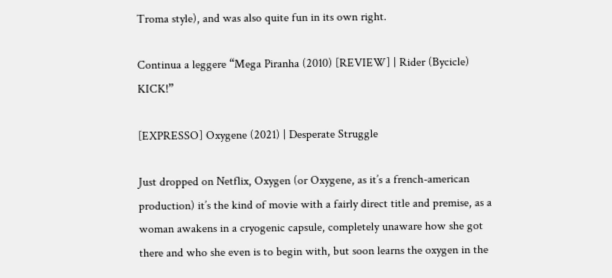Troma style), and was also quite fun in its own right.

Continua a leggere “Mega Piranha (2010) [REVIEW] | Rider (Bycicle) KICK!”

[EXPRESSO] Oxygene (2021) | Desperate Struggle

Just dropped on Netflix, Oxygen (or Oxygene, as it’s a french-american production) it’s the kind of movie with a fairly direct title and premise, as a woman awakens in a cryogenic capsule, completely unaware how she got there and who she even is to begin with, but soon learns the oxygen in the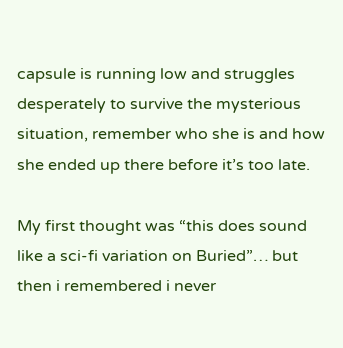capsule is running low and struggles desperately to survive the mysterious situation, remember who she is and how she ended up there before it’s too late.

My first thought was “this does sound like a sci-fi variation on Buried”… but then i remembered i never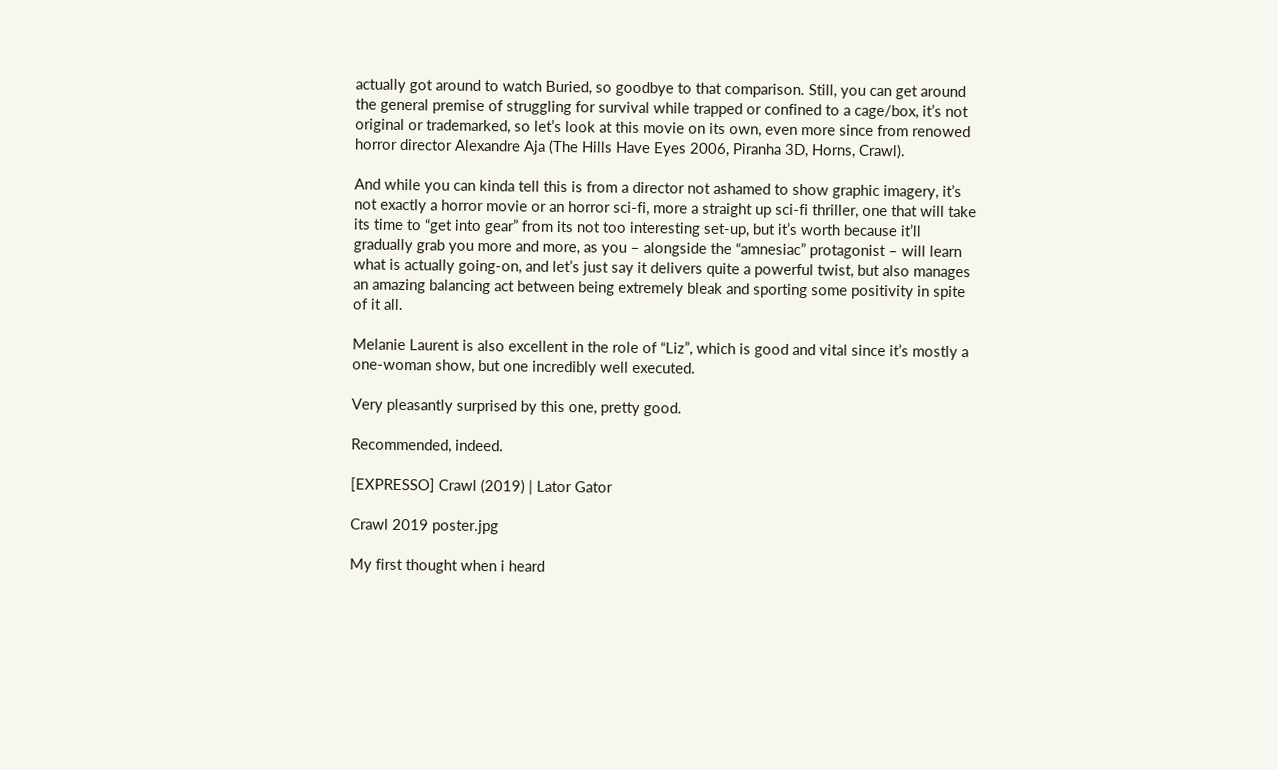actually got around to watch Buried, so goodbye to that comparison. Still, you can get around the general premise of struggling for survival while trapped or confined to a cage/box, it’s not original or trademarked, so let’s look at this movie on its own, even more since from renowed horror director Alexandre Aja (The Hills Have Eyes 2006, Piranha 3D, Horns, Crawl).

And while you can kinda tell this is from a director not ashamed to show graphic imagery, it’s not exactly a horror movie or an horror sci-fi, more a straight up sci-fi thriller, one that will take its time to “get into gear” from its not too interesting set-up, but it’s worth because it’ll gradually grab you more and more, as you – alongside the “amnesiac” protagonist – will learn what is actually going-on, and let’s just say it delivers quite a powerful twist, but also manages an amazing balancing act between being extremely bleak and sporting some positivity in spite of it all.

Melanie Laurent is also excellent in the role of “Liz”, which is good and vital since it’s mostly a one-woman show, but one incredibly well executed.

Very pleasantly surprised by this one, pretty good.

Recommended, indeed.

[EXPRESSO] Crawl (2019) | Lator Gator

Crawl 2019 poster.jpg

My first thought when i heard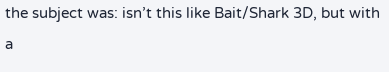the subject was: isn’t this like Bait/Shark 3D, but with a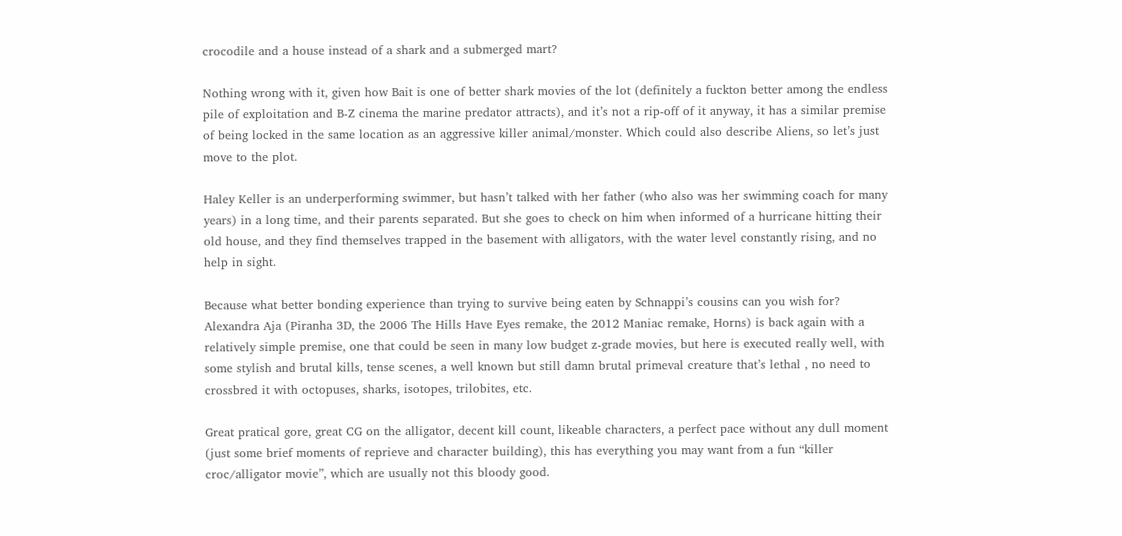crocodile and a house instead of a shark and a submerged mart?

Nothing wrong with it, given how Bait is one of better shark movies of the lot (definitely a fuckton better among the endless pile of exploitation and B-Z cinema the marine predator attracts), and it’s not a rip-off of it anyway, it has a similar premise of being locked in the same location as an aggressive killer animal/monster. Which could also describe Aliens, so let’s just move to the plot.

Haley Keller is an underperforming swimmer, but hasn’t talked with her father (who also was her swimming coach for many years) in a long time, and their parents separated. But she goes to check on him when informed of a hurricane hitting their old house, and they find themselves trapped in the basement with alligators, with the water level constantly rising, and no help in sight.

Because what better bonding experience than trying to survive being eaten by Schnappi’s cousins can you wish for? Alexandra Aja (Piranha 3D, the 2006 The Hills Have Eyes remake, the 2012 Maniac remake, Horns) is back again with a relatively simple premise, one that could be seen in many low budget z-grade movies, but here is executed really well, with some stylish and brutal kills, tense scenes, a well known but still damn brutal primeval creature that’s lethal , no need to crossbred it with octopuses, sharks, isotopes, trilobites, etc.

Great pratical gore, great CG on the alligator, decent kill count, likeable characters, a perfect pace without any dull moment (just some brief moments of reprieve and character building), this has everything you may want from a fun “killer croc/alligator movie”, which are usually not this bloody good.